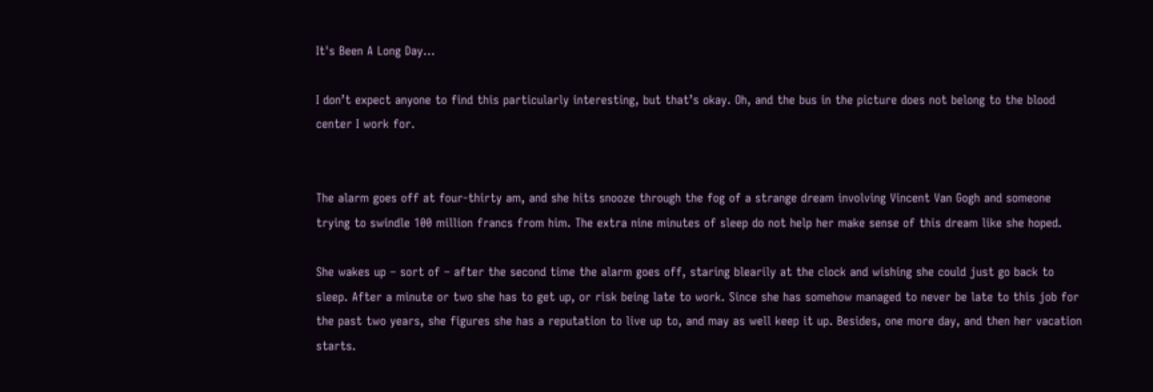It's Been A Long Day…

I don’t expect anyone to find this particularly interesting, but that’s okay. Oh, and the bus in the picture does not belong to the blood center I work for.


The alarm goes off at four-thirty am, and she hits snooze through the fog of a strange dream involving Vincent Van Gogh and someone trying to swindle 100 million francs from him. The extra nine minutes of sleep do not help her make sense of this dream like she hoped.

She wakes up – sort of – after the second time the alarm goes off, staring blearily at the clock and wishing she could just go back to sleep. After a minute or two she has to get up, or risk being late to work. Since she has somehow managed to never be late to this job for the past two years, she figures she has a reputation to live up to, and may as well keep it up. Besides, one more day, and then her vacation starts.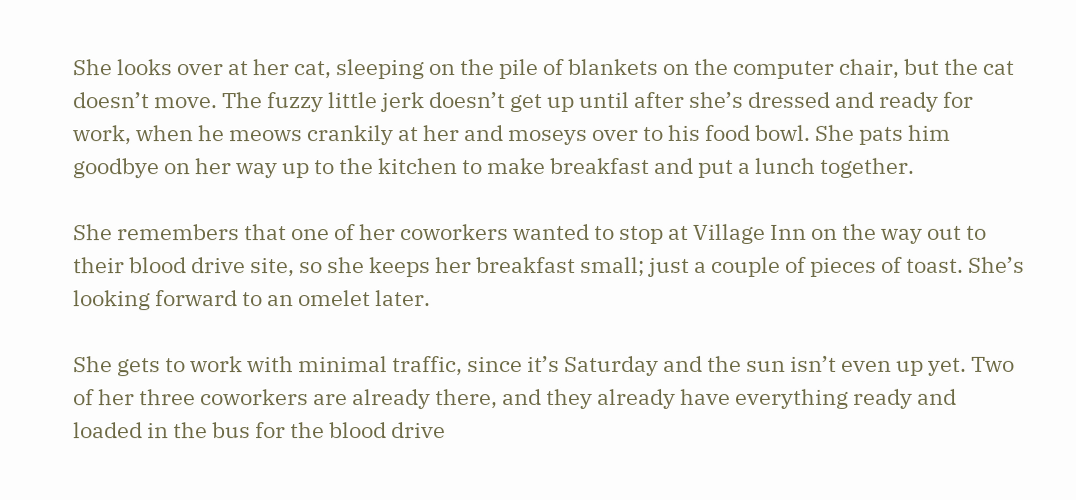She looks over at her cat, sleeping on the pile of blankets on the computer chair, but the cat doesn’t move. The fuzzy little jerk doesn’t get up until after she’s dressed and ready for work, when he meows crankily at her and moseys over to his food bowl. She pats him goodbye on her way up to the kitchen to make breakfast and put a lunch together.

She remembers that one of her coworkers wanted to stop at Village Inn on the way out to their blood drive site, so she keeps her breakfast small; just a couple of pieces of toast. She’s looking forward to an omelet later.

She gets to work with minimal traffic, since it’s Saturday and the sun isn’t even up yet. Two of her three coworkers are already there, and they already have everything ready and loaded in the bus for the blood drive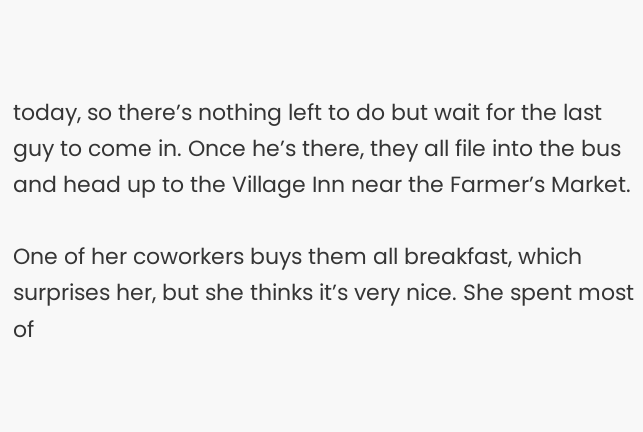today, so there’s nothing left to do but wait for the last guy to come in. Once he’s there, they all file into the bus and head up to the Village Inn near the Farmer’s Market.

One of her coworkers buys them all breakfast, which surprises her, but she thinks it’s very nice. She spent most of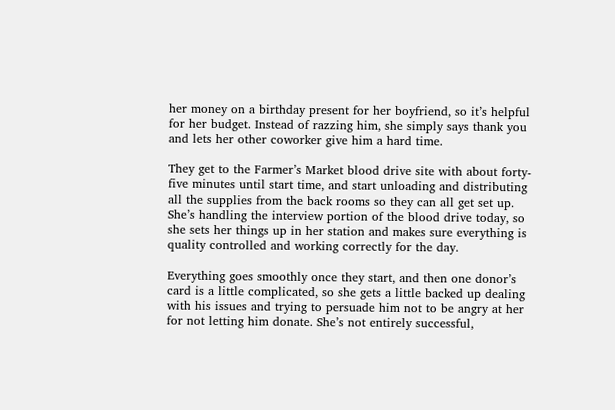her money on a birthday present for her boyfriend, so it’s helpful for her budget. Instead of razzing him, she simply says thank you and lets her other coworker give him a hard time.

They get to the Farmer’s Market blood drive site with about forty-five minutes until start time, and start unloading and distributing all the supplies from the back rooms so they can all get set up. She’s handling the interview portion of the blood drive today, so she sets her things up in her station and makes sure everything is quality controlled and working correctly for the day.

Everything goes smoothly once they start, and then one donor’s card is a little complicated, so she gets a little backed up dealing with his issues and trying to persuade him not to be angry at her for not letting him donate. She’s not entirely successful,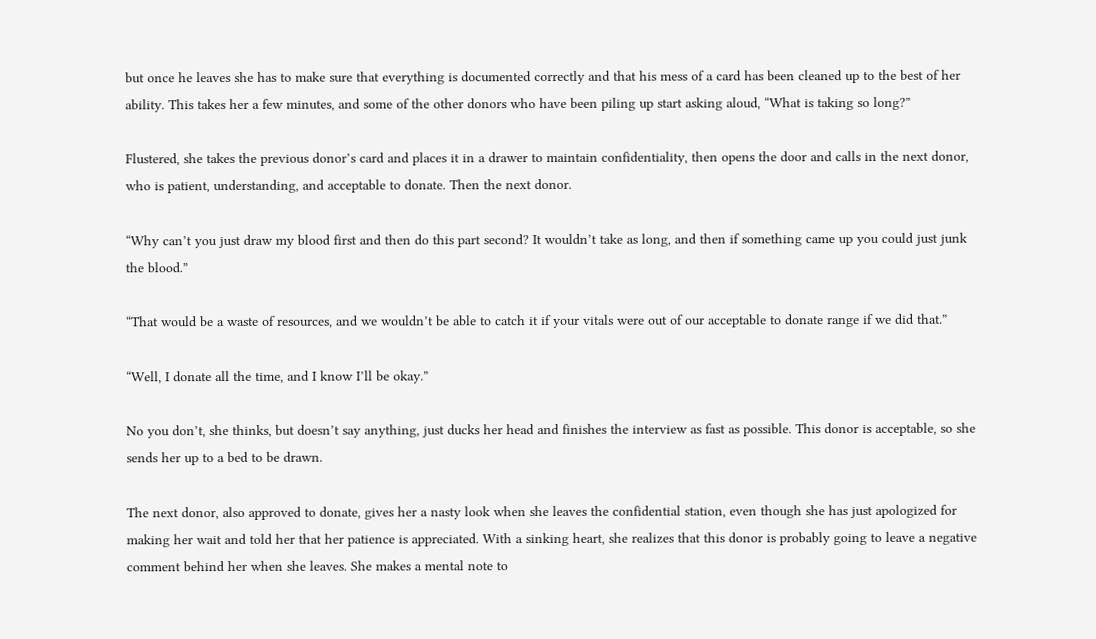but once he leaves she has to make sure that everything is documented correctly and that his mess of a card has been cleaned up to the best of her ability. This takes her a few minutes, and some of the other donors who have been piling up start asking aloud, “What is taking so long?”

Flustered, she takes the previous donor’s card and places it in a drawer to maintain confidentiality, then opens the door and calls in the next donor, who is patient, understanding, and acceptable to donate. Then the next donor.

“Why can’t you just draw my blood first and then do this part second? It wouldn’t take as long, and then if something came up you could just junk the blood.”

“That would be a waste of resources, and we wouldn’t be able to catch it if your vitals were out of our acceptable to donate range if we did that.”

“Well, I donate all the time, and I know I’ll be okay.”

No you don’t, she thinks, but doesn’t say anything, just ducks her head and finishes the interview as fast as possible. This donor is acceptable, so she sends her up to a bed to be drawn.

The next donor, also approved to donate, gives her a nasty look when she leaves the confidential station, even though she has just apologized for making her wait and told her that her patience is appreciated. With a sinking heart, she realizes that this donor is probably going to leave a negative comment behind her when she leaves. She makes a mental note to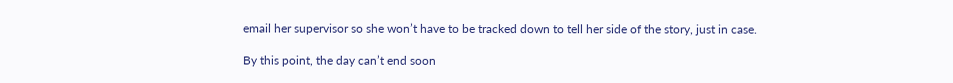email her supervisor so she won’t have to be tracked down to tell her side of the story, just in case.

By this point, the day can’t end soon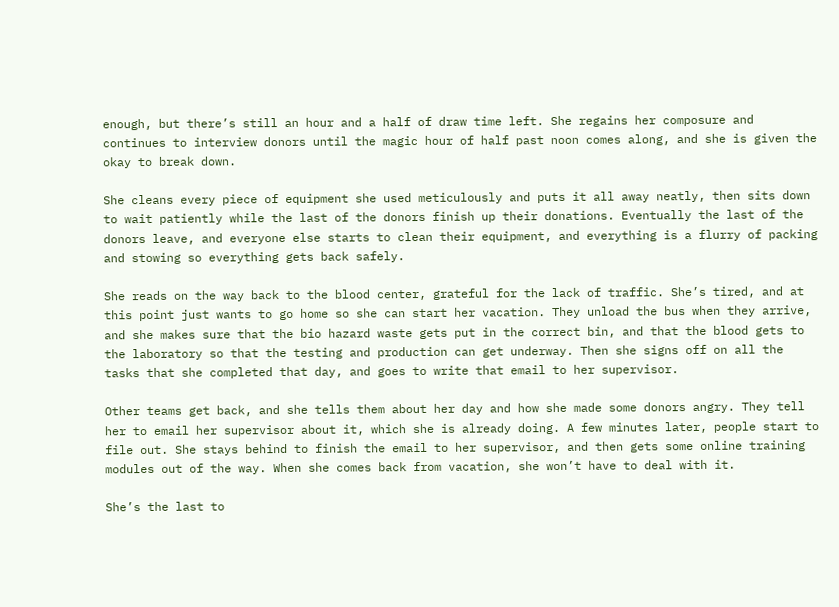enough, but there’s still an hour and a half of draw time left. She regains her composure and continues to interview donors until the magic hour of half past noon comes along, and she is given the okay to break down.

She cleans every piece of equipment she used meticulously and puts it all away neatly, then sits down to wait patiently while the last of the donors finish up their donations. Eventually the last of the donors leave, and everyone else starts to clean their equipment, and everything is a flurry of packing and stowing so everything gets back safely.

She reads on the way back to the blood center, grateful for the lack of traffic. She’s tired, and at this point just wants to go home so she can start her vacation. They unload the bus when they arrive, and she makes sure that the bio hazard waste gets put in the correct bin, and that the blood gets to the laboratory so that the testing and production can get underway. Then she signs off on all the tasks that she completed that day, and goes to write that email to her supervisor.

Other teams get back, and she tells them about her day and how she made some donors angry. They tell her to email her supervisor about it, which she is already doing. A few minutes later, people start to file out. She stays behind to finish the email to her supervisor, and then gets some online training modules out of the way. When she comes back from vacation, she won’t have to deal with it.

She’s the last to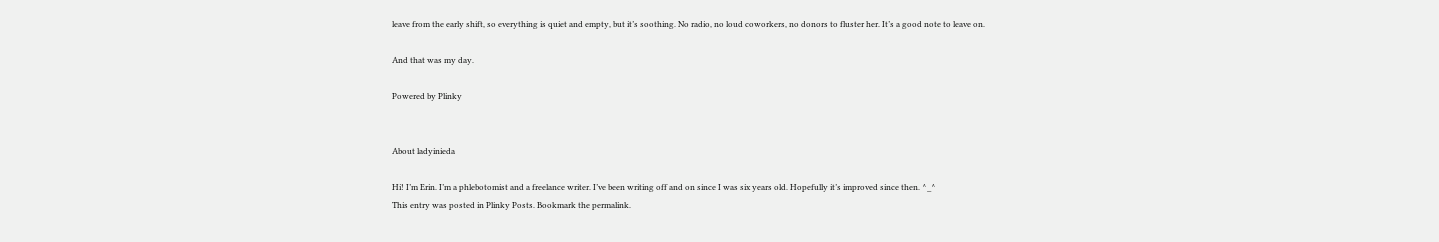leave from the early shift, so everything is quiet and empty, but it’s soothing. No radio, no loud coworkers, no donors to fluster her. It’s a good note to leave on.

And that was my day.

Powered by Plinky


About ladyinieda

Hi! I’m Erin. I’m a phlebotomist and a freelance writer. I’ve been writing off and on since I was six years old. Hopefully it’s improved since then. ^_^
This entry was posted in Plinky Posts. Bookmark the permalink.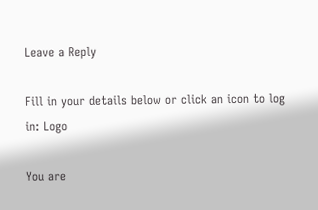Leave a Reply

Fill in your details below or click an icon to log in: Logo

You are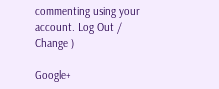commenting using your account. Log Out /  Change )

Google+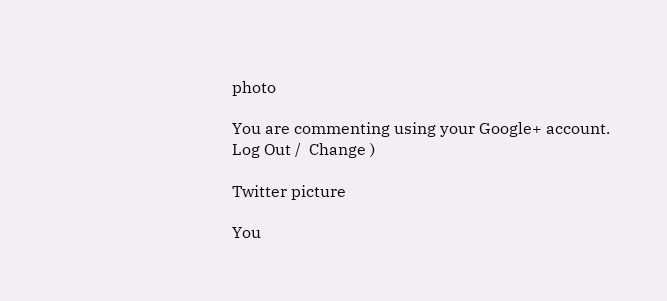photo

You are commenting using your Google+ account. Log Out /  Change )

Twitter picture

You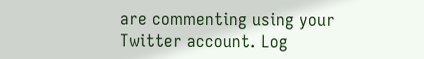are commenting using your Twitter account. Log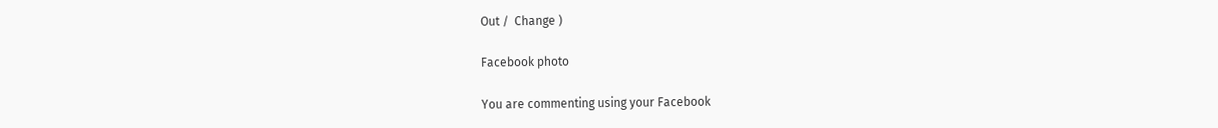Out /  Change )

Facebook photo

You are commenting using your Facebook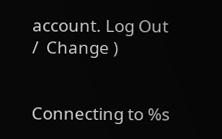account. Log Out /  Change )


Connecting to %s